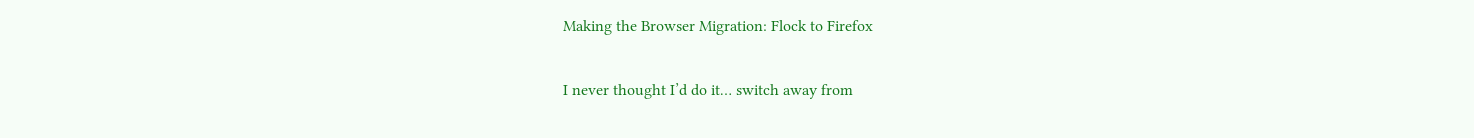Making the Browser Migration: Flock to Firefox

I never thought I’d do it… switch away from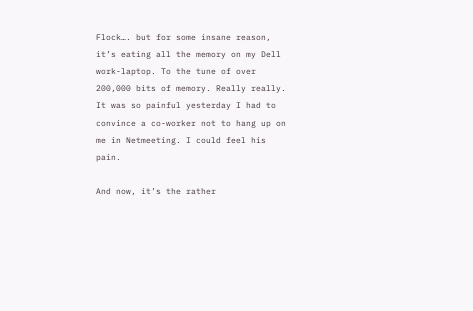Flock…. but for some insane reason, it’s eating all the memory on my Dell work-laptop. To the tune of over 200,000 bits of memory. Really really. It was so painful yesterday I had to convince a co-worker not to hang up on me in Netmeeting. I could feel his pain.

And now, it’s the rather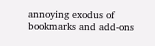annoying exodus of bookmarks and add-ons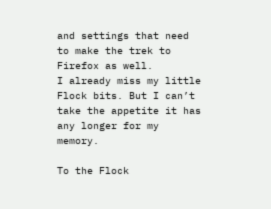and settings that need to make the trek to Firefox as well.
I already miss my little Flock bits. But I can’t take the appetite it has any longer for my memory.

To the Flock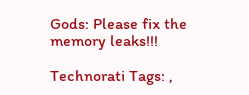Gods: Please fix the memory leaks!!!

Technorati Tags: ,